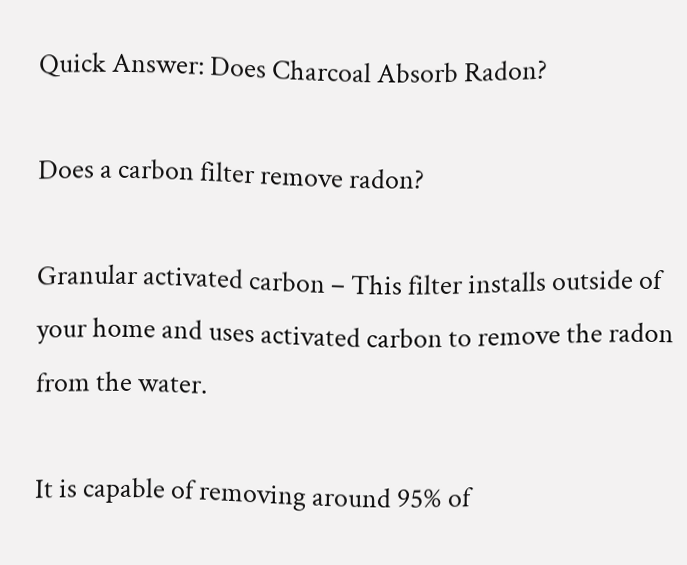Quick Answer: Does Charcoal Absorb Radon?

Does a carbon filter remove radon?

Granular activated carbon – This filter installs outside of your home and uses activated carbon to remove the radon from the water.

It is capable of removing around 95% of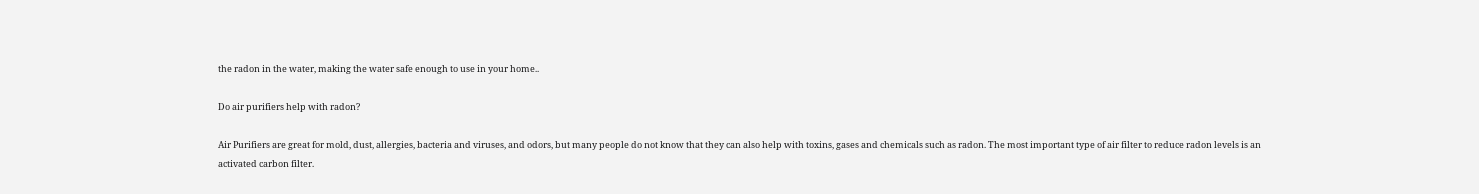the radon in the water, making the water safe enough to use in your home..

Do air purifiers help with radon?

Air Purifiers are great for mold, dust, allergies, bacteria and viruses, and odors, but many people do not know that they can also help with toxins, gases and chemicals such as radon. The most important type of air filter to reduce radon levels is an activated carbon filter.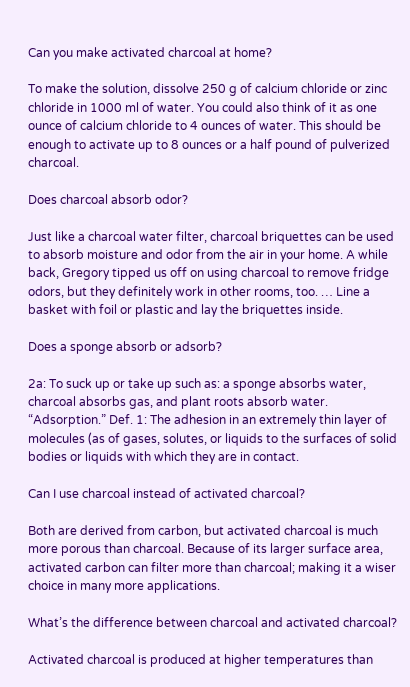Can you make activated charcoal at home?

To make the solution, dissolve 250 g of calcium chloride or zinc chloride in 1000 ml of water. You could also think of it as one ounce of calcium chloride to 4 ounces of water. This should be enough to activate up to 8 ounces or a half pound of pulverized charcoal.

Does charcoal absorb odor?

Just like a charcoal water filter, charcoal briquettes can be used to absorb moisture and odor from the air in your home. A while back, Gregory tipped us off on using charcoal to remove fridge odors, but they definitely work in other rooms, too. … Line a basket with foil or plastic and lay the briquettes inside.

Does a sponge absorb or adsorb?

2a: To suck up or take up such as: a sponge absorbs water, charcoal absorbs gas, and plant roots absorb water. “Adsorption.” Def. 1: The adhesion in an extremely thin layer of molecules (as of gases, solutes, or liquids to the surfaces of solid bodies or liquids with which they are in contact.

Can I use charcoal instead of activated charcoal?

Both are derived from carbon, but activated charcoal is much more porous than charcoal. Because of its larger surface area, activated carbon can filter more than charcoal; making it a wiser choice in many more applications.

What’s the difference between charcoal and activated charcoal?

Activated charcoal is produced at higher temperatures than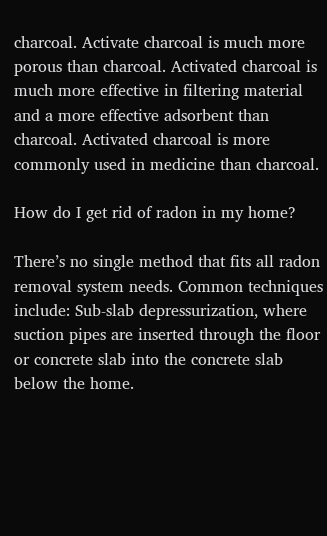charcoal. Activate charcoal is much more porous than charcoal. Activated charcoal is much more effective in filtering material and a more effective adsorbent than charcoal. Activated charcoal is more commonly used in medicine than charcoal.

How do I get rid of radon in my home?

There’s no single method that fits all radon removal system needs. Common techniques include: Sub-slab depressurization, where suction pipes are inserted through the floor or concrete slab into the concrete slab below the home.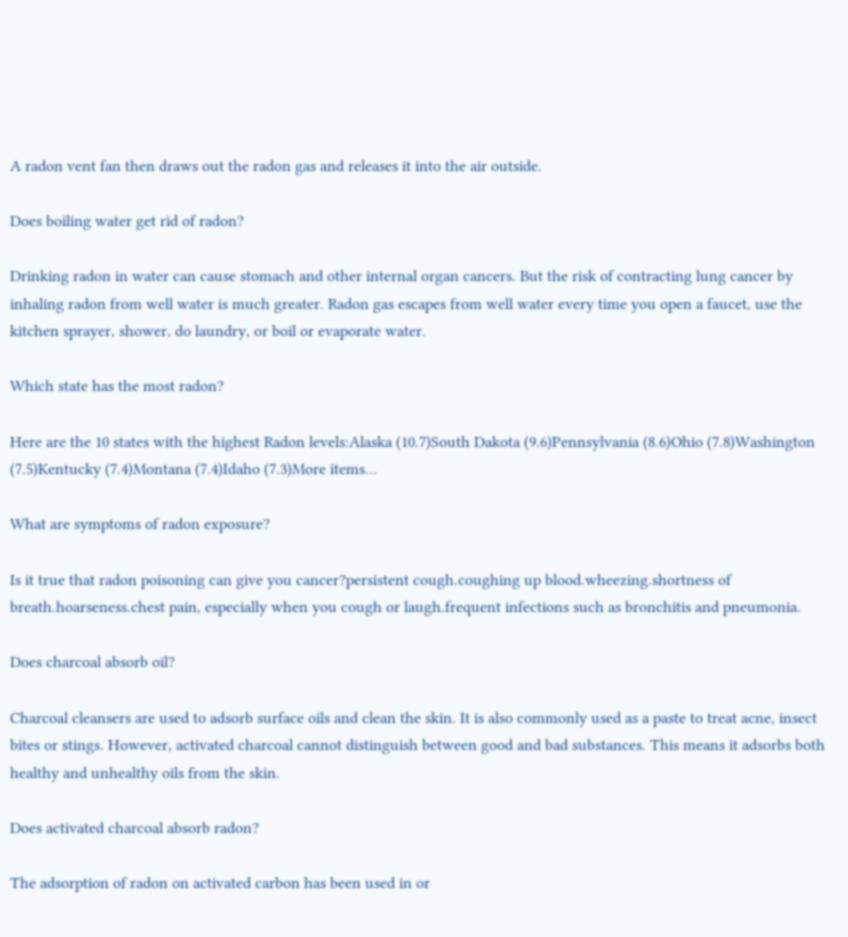A radon vent fan then draws out the radon gas and releases it into the air outside.

Does boiling water get rid of radon?

Drinking radon in water can cause stomach and other internal organ cancers. But the risk of contracting lung cancer by inhaling radon from well water is much greater. Radon gas escapes from well water every time you open a faucet, use the kitchen sprayer, shower, do laundry, or boil or evaporate water.

Which state has the most radon?

Here are the 10 states with the highest Radon levels:Alaska (10.7)South Dakota (9.6)Pennsylvania (8.6)Ohio (7.8)Washington (7.5)Kentucky (7.4)Montana (7.4)Idaho (7.3)More items…

What are symptoms of radon exposure?

Is it true that radon poisoning can give you cancer?persistent cough.coughing up blood.wheezing.shortness of breath.hoarseness.chest pain, especially when you cough or laugh.frequent infections such as bronchitis and pneumonia.

Does charcoal absorb oil?

Charcoal cleansers are used to adsorb surface oils and clean the skin. It is also commonly used as a paste to treat acne, insect bites or stings. However, activated charcoal cannot distinguish between good and bad substances. This means it adsorbs both healthy and unhealthy oils from the skin.

Does activated charcoal absorb radon?

The adsorption of radon on activated carbon has been used in or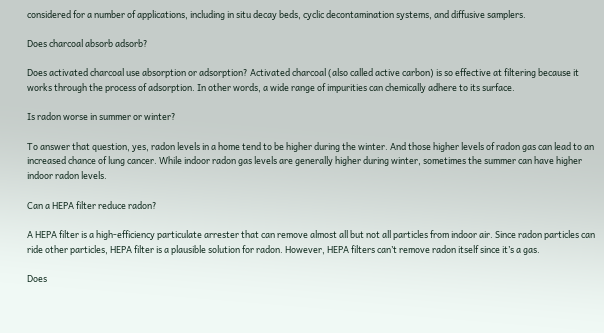considered for a number of applications, including in situ decay beds, cyclic decontamination systems, and diffusive samplers.

Does charcoal absorb adsorb?

Does activated charcoal use absorption or adsorption? Activated charcoal (also called active carbon) is so effective at filtering because it works through the process of adsorption. In other words, a wide range of impurities can chemically adhere to its surface.

Is radon worse in summer or winter?

To answer that question, yes, radon levels in a home tend to be higher during the winter. And those higher levels of radon gas can lead to an increased chance of lung cancer. While indoor radon gas levels are generally higher during winter, sometimes the summer can have higher indoor radon levels.

Can a HEPA filter reduce radon?

A HEPA filter is a high-efficiency particulate arrester that can remove almost all but not all particles from indoor air. Since radon particles can ride other particles, HEPA filter is a plausible solution for radon. However, HEPA filters can’t remove radon itself since it’s a gas.

Does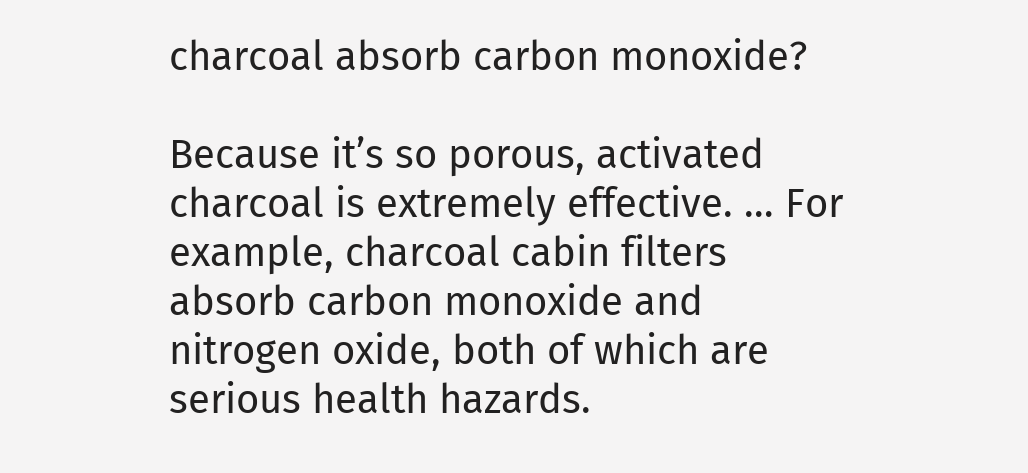charcoal absorb carbon monoxide?

Because it’s so porous, activated charcoal is extremely effective. … For example, charcoal cabin filters absorb carbon monoxide and nitrogen oxide, both of which are serious health hazards.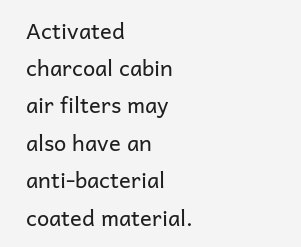Activated charcoal cabin air filters may also have an anti-bacterial coated material.